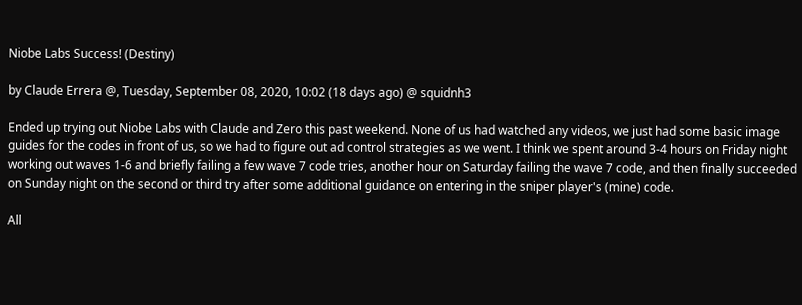Niobe Labs Success! (Destiny)

by Claude Errera @, Tuesday, September 08, 2020, 10:02 (18 days ago) @ squidnh3

Ended up trying out Niobe Labs with Claude and Zero this past weekend. None of us had watched any videos, we just had some basic image guides for the codes in front of us, so we had to figure out ad control strategies as we went. I think we spent around 3-4 hours on Friday night working out waves 1-6 and briefly failing a few wave 7 code tries, another hour on Saturday failing the wave 7 code, and then finally succeeded on Sunday night on the second or third try after some additional guidance on entering in the sniper player's (mine) code.

All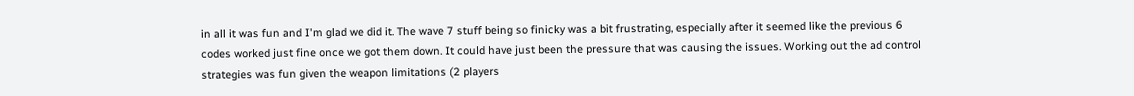in all it was fun and I'm glad we did it. The wave 7 stuff being so finicky was a bit frustrating, especially after it seemed like the previous 6 codes worked just fine once we got them down. It could have just been the pressure that was causing the issues. Working out the ad control strategies was fun given the weapon limitations (2 players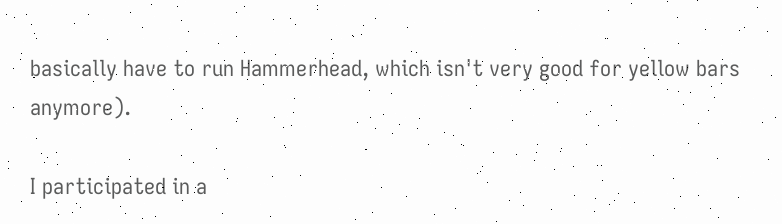basically have to run Hammerhead, which isn't very good for yellow bars anymore).

I participated in a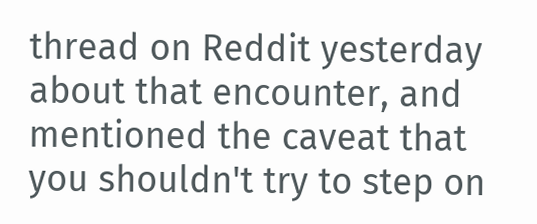thread on Reddit yesterday about that encounter, and mentioned the caveat that you shouldn't try to step on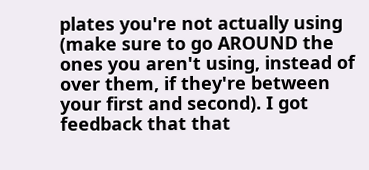plates you're not actually using (make sure to go AROUND the ones you aren't using, instead of over them, if they're between your first and second). I got feedback that that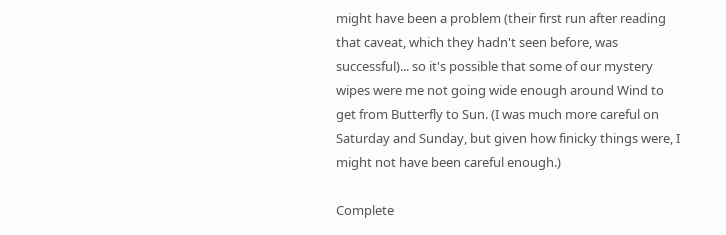might have been a problem (their first run after reading that caveat, which they hadn't seen before, was successful)... so it's possible that some of our mystery wipes were me not going wide enough around Wind to get from Butterfly to Sun. (I was much more careful on Saturday and Sunday, but given how finicky things were, I might not have been careful enough.)

Complete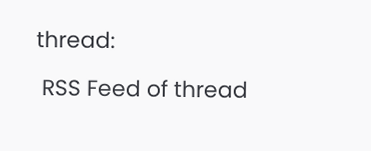thread:

 RSS Feed of thread